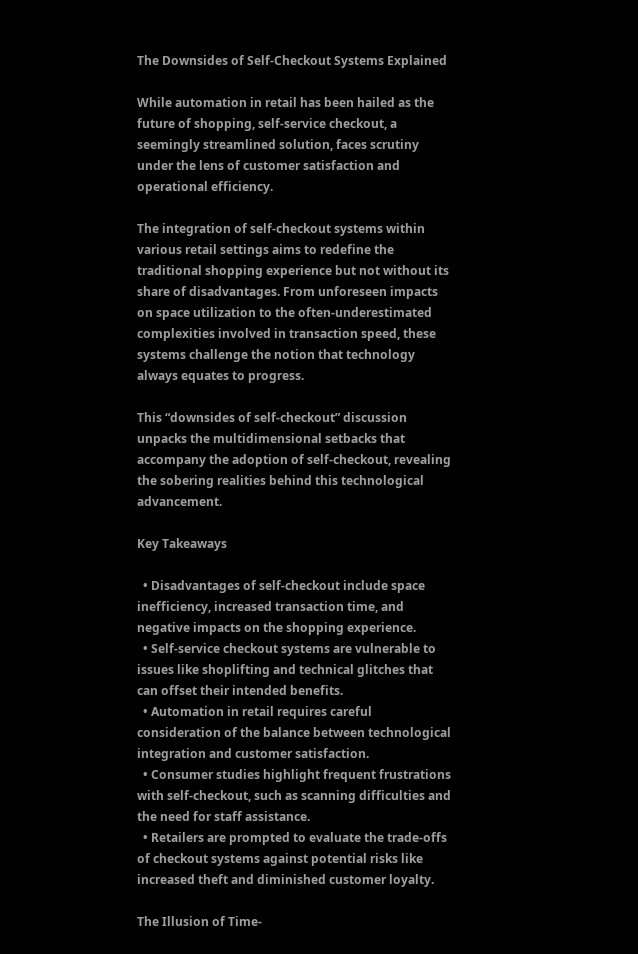The Downsides of Self-Checkout Systems Explained

While automation in retail has been hailed as the future of shopping, self-service checkout, a seemingly streamlined solution, faces scrutiny under the lens of customer satisfaction and operational efficiency.

The integration of self-checkout systems within various retail settings aims to redefine the traditional shopping experience but not without its share of disadvantages. From unforeseen impacts on space utilization to the often-underestimated complexities involved in transaction speed, these systems challenge the notion that technology always equates to progress.

This “downsides of self-checkout” discussion unpacks the multidimensional setbacks that accompany the adoption of self-checkout, revealing the sobering realities behind this technological advancement.

Key Takeaways

  • Disadvantages of self-checkout include space inefficiency, increased transaction time, and negative impacts on the shopping experience.
  • Self-service checkout systems are vulnerable to issues like shoplifting and technical glitches that can offset their intended benefits.
  • Automation in retail requires careful consideration of the balance between technological integration and customer satisfaction.
  • Consumer studies highlight frequent frustrations with self-checkout, such as scanning difficulties and the need for staff assistance.
  • Retailers are prompted to evaluate the trade-offs of checkout systems against potential risks like increased theft and diminished customer loyalty.

The Illusion of Time-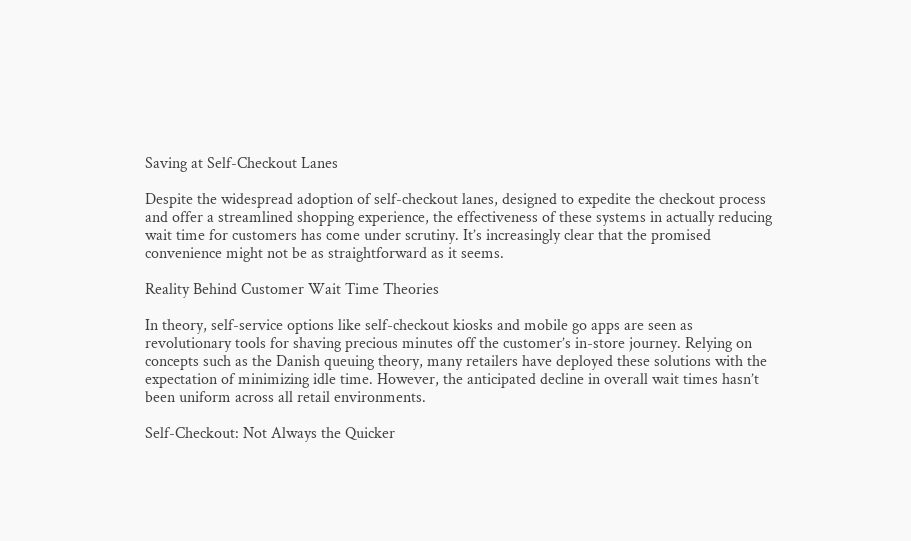Saving at Self-Checkout Lanes

Despite the widespread adoption of self-checkout lanes, designed to expedite the checkout process and offer a streamlined shopping experience, the effectiveness of these systems in actually reducing wait time for customers has come under scrutiny. It’s increasingly clear that the promised convenience might not be as straightforward as it seems.

Reality Behind Customer Wait Time Theories

In theory, self-service options like self-checkout kiosks and mobile go apps are seen as revolutionary tools for shaving precious minutes off the customer’s in-store journey. Relying on concepts such as the Danish queuing theory, many retailers have deployed these solutions with the expectation of minimizing idle time. However, the anticipated decline in overall wait times hasn’t been uniform across all retail environments.

Self-Checkout: Not Always the Quicker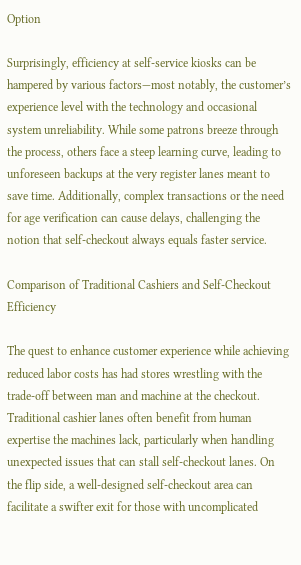Option

Surprisingly, efficiency at self-service kiosks can be hampered by various factors—most notably, the customer’s experience level with the technology and occasional system unreliability. While some patrons breeze through the process, others face a steep learning curve, leading to unforeseen backups at the very register lanes meant to save time. Additionally, complex transactions or the need for age verification can cause delays, challenging the notion that self-checkout always equals faster service.

Comparison of Traditional Cashiers and Self-Checkout Efficiency

The quest to enhance customer experience while achieving reduced labor costs has had stores wrestling with the trade-off between man and machine at the checkout. Traditional cashier lanes often benefit from human expertise the machines lack, particularly when handling unexpected issues that can stall self-checkout lanes. On the flip side, a well-designed self-checkout area can facilitate a swifter exit for those with uncomplicated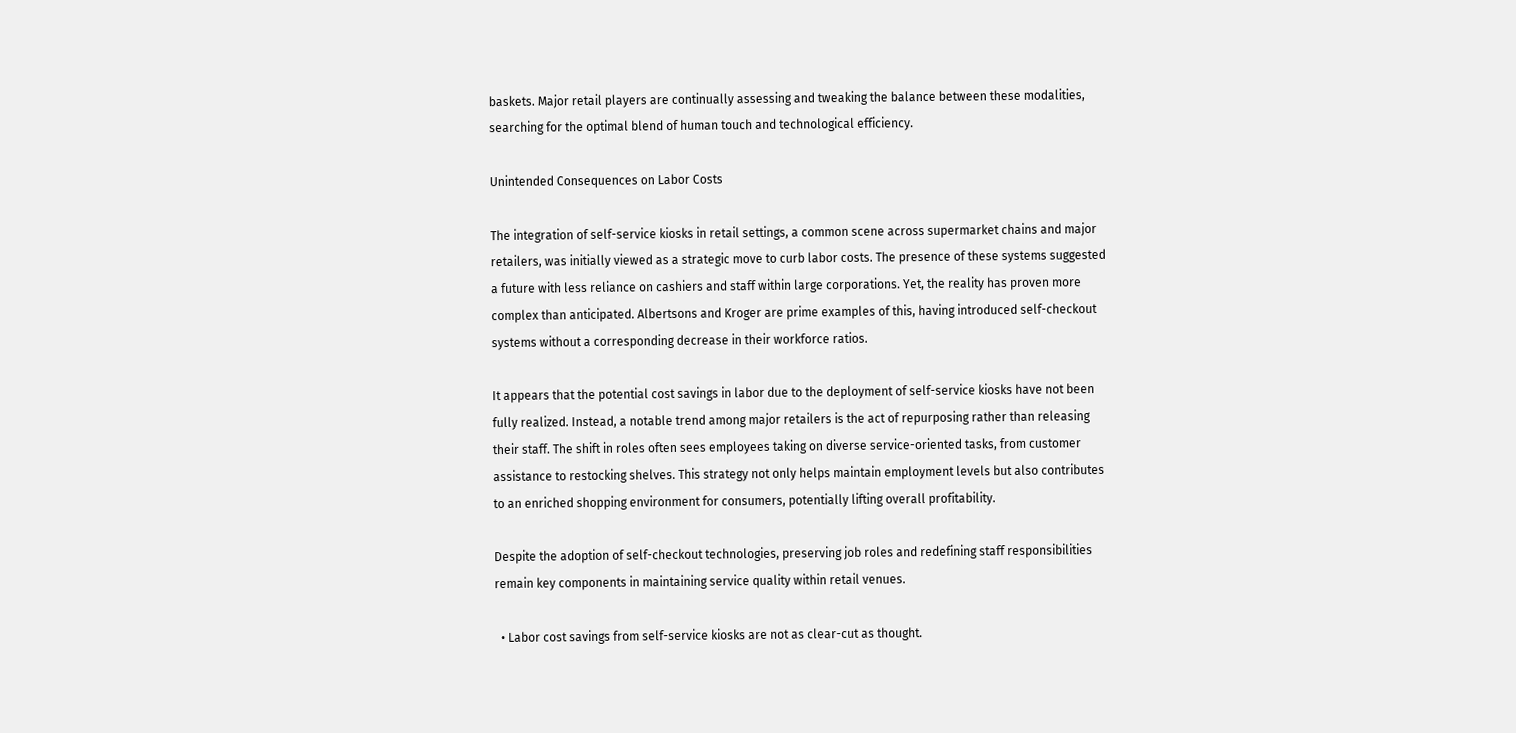baskets. Major retail players are continually assessing and tweaking the balance between these modalities, searching for the optimal blend of human touch and technological efficiency.

Unintended Consequences on Labor Costs

The integration of self-service kiosks in retail settings, a common scene across supermarket chains and major retailers, was initially viewed as a strategic move to curb labor costs. The presence of these systems suggested a future with less reliance on cashiers and staff within large corporations. Yet, the reality has proven more complex than anticipated. Albertsons and Kroger are prime examples of this, having introduced self-checkout systems without a corresponding decrease in their workforce ratios.

It appears that the potential cost savings in labor due to the deployment of self-service kiosks have not been fully realized. Instead, a notable trend among major retailers is the act of repurposing rather than releasing their staff. The shift in roles often sees employees taking on diverse service-oriented tasks, from customer assistance to restocking shelves. This strategy not only helps maintain employment levels but also contributes to an enriched shopping environment for consumers, potentially lifting overall profitability.

Despite the adoption of self-checkout technologies, preserving job roles and redefining staff responsibilities remain key components in maintaining service quality within retail venues.

  • Labor cost savings from self-service kiosks are not as clear-cut as thought.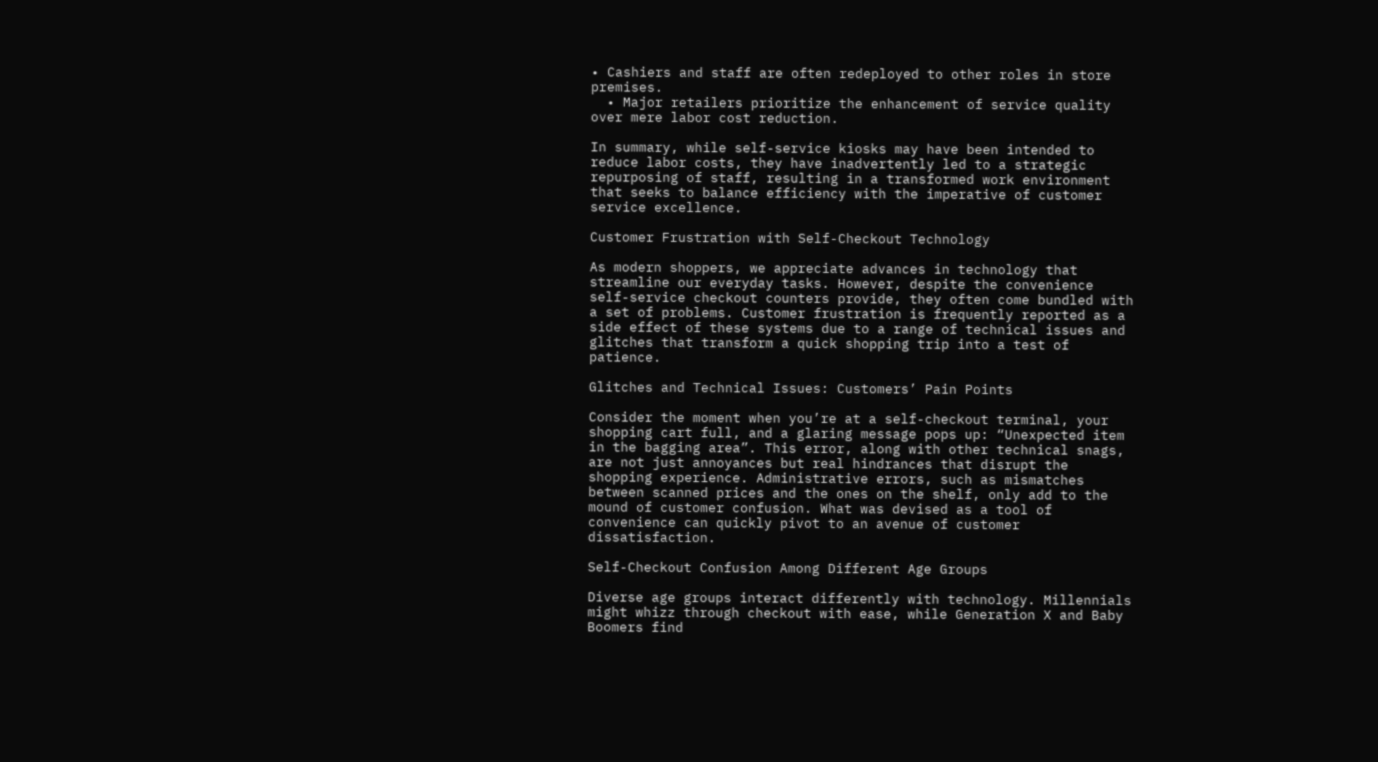• Cashiers and staff are often redeployed to other roles in store premises.
  • Major retailers prioritize the enhancement of service quality over mere labor cost reduction.

In summary, while self-service kiosks may have been intended to reduce labor costs, they have inadvertently led to a strategic repurposing of staff, resulting in a transformed work environment that seeks to balance efficiency with the imperative of customer service excellence.

Customer Frustration with Self-Checkout Technology

As modern shoppers, we appreciate advances in technology that streamline our everyday tasks. However, despite the convenience self-service checkout counters provide, they often come bundled with a set of problems. Customer frustration is frequently reported as a side effect of these systems due to a range of technical issues and glitches that transform a quick shopping trip into a test of patience.

Glitches and Technical Issues: Customers’ Pain Points

Consider the moment when you’re at a self-checkout terminal, your shopping cart full, and a glaring message pops up: “Unexpected item in the bagging area”. This error, along with other technical snags, are not just annoyances but real hindrances that disrupt the shopping experience. Administrative errors, such as mismatches between scanned prices and the ones on the shelf, only add to the mound of customer confusion. What was devised as a tool of convenience can quickly pivot to an avenue of customer dissatisfaction.

Self-Checkout Confusion Among Different Age Groups

Diverse age groups interact differently with technology. Millennials might whizz through checkout with ease, while Generation X and Baby Boomers find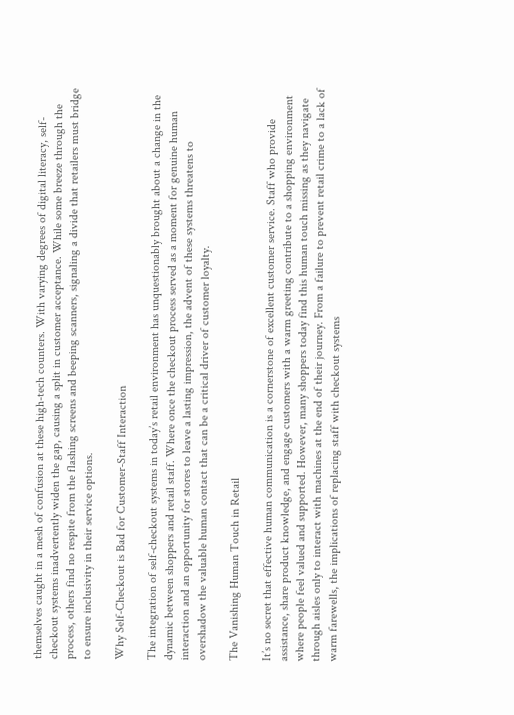themselves caught in a mesh of confusion at these high-tech counters. With varying degrees of digital literacy, self-checkout systems inadvertently widen the gap, causing a split in customer acceptance. While some breeze through the process, others find no respite from the flashing screens and beeping scanners, signaling a divide that retailers must bridge to ensure inclusivity in their service options.

Why Self-Checkout is Bad for Customer-Staff Interaction

The integration of self-checkout systems in today’s retail environment has unquestionably brought about a change in the dynamic between shoppers and retail staff. Where once the checkout process served as a moment for genuine human interaction and an opportunity for stores to leave a lasting impression, the advent of these systems threatens to overshadow the valuable human contact that can be a critical driver of customer loyalty.

The Vanishing Human Touch in Retail

It’s no secret that effective human communication is a cornerstone of excellent customer service. Staff who provide assistance, share product knowledge, and engage customers with a warm greeting contribute to a shopping environment where people feel valued and supported. However, many shoppers today find this human touch missing as they navigate through aisles only to interact with machines at the end of their journey. From a failure to prevent retail crime to a lack of warm farewells, the implications of replacing staff with checkout systems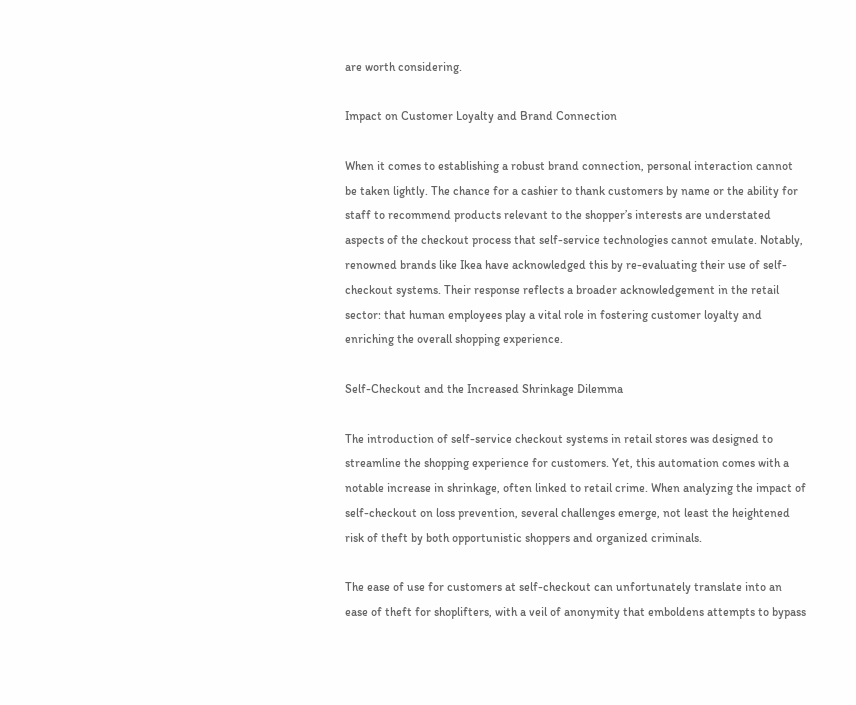are worth considering.

Impact on Customer Loyalty and Brand Connection

When it comes to establishing a robust brand connection, personal interaction cannot be taken lightly. The chance for a cashier to thank customers by name or the ability for staff to recommend products relevant to the shopper’s interests are understated aspects of the checkout process that self-service technologies cannot emulate. Notably, renowned brands like Ikea have acknowledged this by re-evaluating their use of self-checkout systems. Their response reflects a broader acknowledgement in the retail sector: that human employees play a vital role in fostering customer loyalty and enriching the overall shopping experience.

Self-Checkout and the Increased Shrinkage Dilemma

The introduction of self-service checkout systems in retail stores was designed to streamline the shopping experience for customers. Yet, this automation comes with a notable increase in shrinkage, often linked to retail crime. When analyzing the impact of self-checkout on loss prevention, several challenges emerge, not least the heightened risk of theft by both opportunistic shoppers and organized criminals.

The ease of use for customers at self-checkout can unfortunately translate into an ease of theft for shoplifters, with a veil of anonymity that emboldens attempts to bypass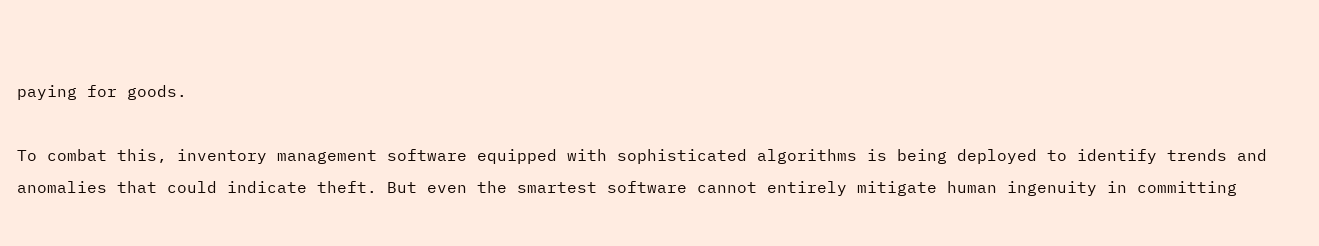paying for goods.

To combat this, inventory management software equipped with sophisticated algorithms is being deployed to identify trends and anomalies that could indicate theft. But even the smartest software cannot entirely mitigate human ingenuity in committing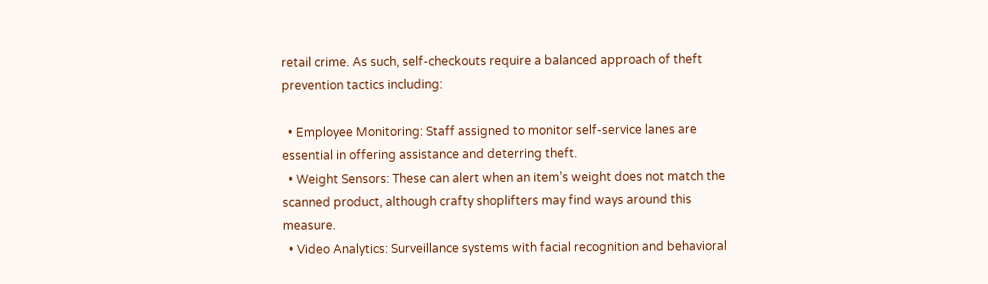retail crime. As such, self-checkouts require a balanced approach of theft prevention tactics including:

  • Employee Monitoring: Staff assigned to monitor self-service lanes are essential in offering assistance and deterring theft.
  • Weight Sensors: These can alert when an item’s weight does not match the scanned product, although crafty shoplifters may find ways around this measure.
  • Video Analytics: Surveillance systems with facial recognition and behavioral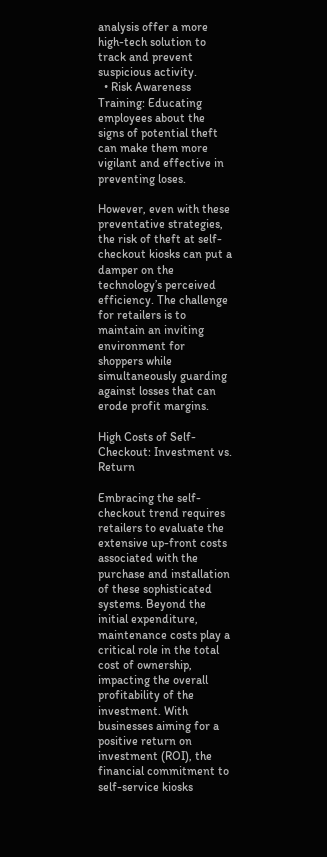analysis offer a more high-tech solution to track and prevent suspicious activity.
  • Risk Awareness Training: Educating employees about the signs of potential theft can make them more vigilant and effective in preventing loses.

However, even with these preventative strategies, the risk of theft at self-checkout kiosks can put a damper on the technology’s perceived efficiency. The challenge for retailers is to maintain an inviting environment for shoppers while simultaneously guarding against losses that can erode profit margins.

High Costs of Self-Checkout: Investment vs. Return

Embracing the self-checkout trend requires retailers to evaluate the extensive up-front costs associated with the purchase and installation of these sophisticated systems. Beyond the initial expenditure, maintenance costs play a critical role in the total cost of ownership, impacting the overall profitability of the investment. With businesses aiming for a positive return on investment (ROI), the financial commitment to self-service kiosks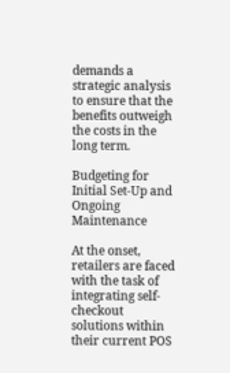demands a strategic analysis to ensure that the benefits outweigh the costs in the long term.

Budgeting for Initial Set-Up and Ongoing Maintenance

At the onset, retailers are faced with the task of integrating self-checkout solutions within their current POS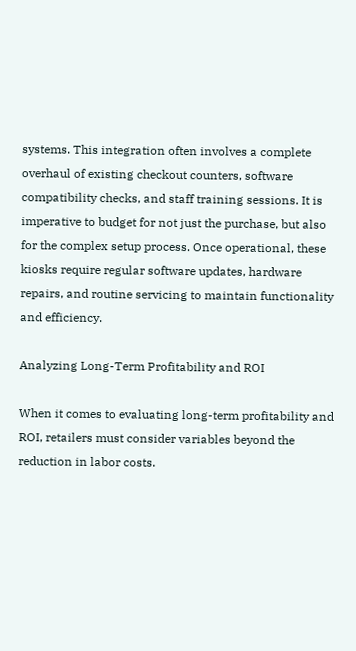systems. This integration often involves a complete overhaul of existing checkout counters, software compatibility checks, and staff training sessions. It is imperative to budget for not just the purchase, but also for the complex setup process. Once operational, these kiosks require regular software updates, hardware repairs, and routine servicing to maintain functionality and efficiency.

Analyzing Long-Term Profitability and ROI

When it comes to evaluating long-term profitability and ROI, retailers must consider variables beyond the reduction in labor costs.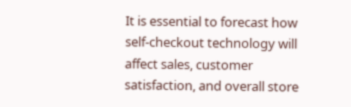It is essential to forecast how self-checkout technology will affect sales, customer satisfaction, and overall store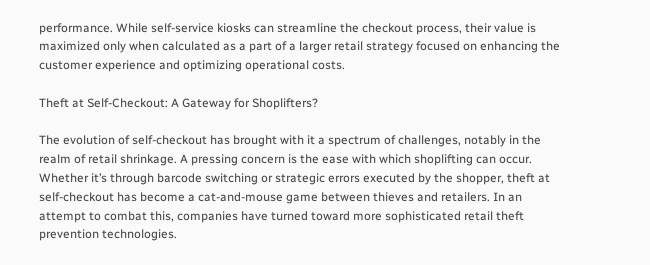performance. While self-service kiosks can streamline the checkout process, their value is maximized only when calculated as a part of a larger retail strategy focused on enhancing the customer experience and optimizing operational costs.

Theft at Self-Checkout: A Gateway for Shoplifters?

The evolution of self-checkout has brought with it a spectrum of challenges, notably in the realm of retail shrinkage. A pressing concern is the ease with which shoplifting can occur. Whether it’s through barcode switching or strategic errors executed by the shopper, theft at self-checkout has become a cat-and-mouse game between thieves and retailers. In an attempt to combat this, companies have turned toward more sophisticated retail theft prevention technologies.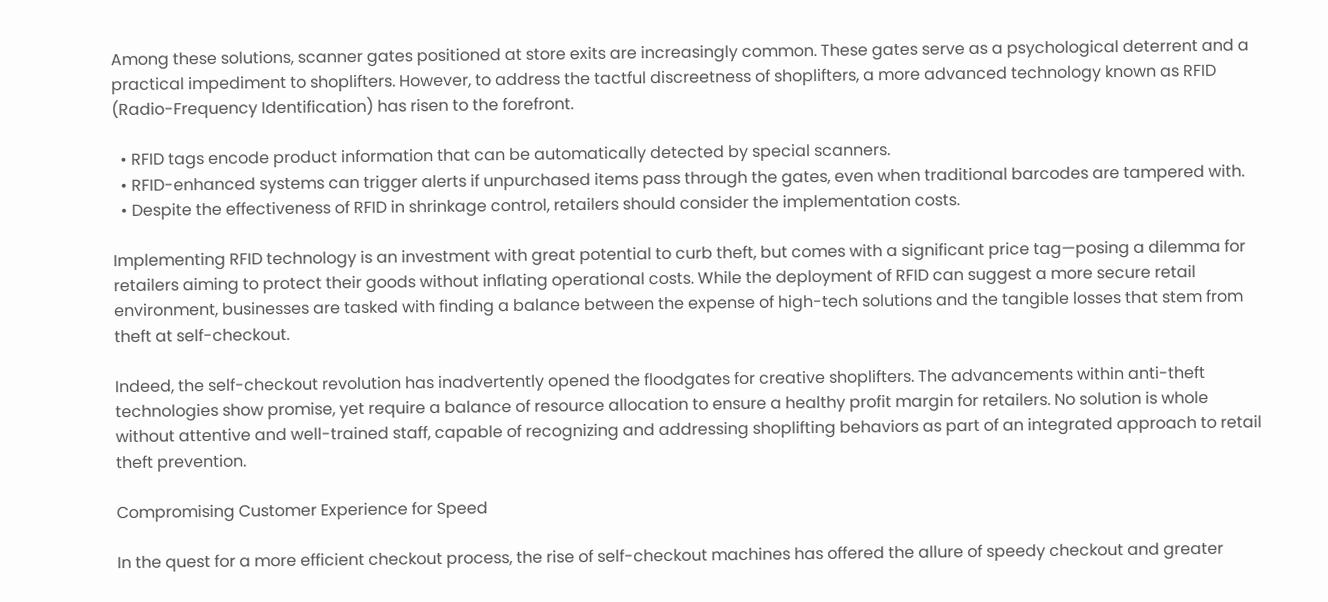Among these solutions, scanner gates positioned at store exits are increasingly common. These gates serve as a psychological deterrent and a practical impediment to shoplifters. However, to address the tactful discreetness of shoplifters, a more advanced technology known as RFID (Radio-Frequency Identification) has risen to the forefront.

  • RFID tags encode product information that can be automatically detected by special scanners.
  • RFID-enhanced systems can trigger alerts if unpurchased items pass through the gates, even when traditional barcodes are tampered with.
  • Despite the effectiveness of RFID in shrinkage control, retailers should consider the implementation costs.

Implementing RFID technology is an investment with great potential to curb theft, but comes with a significant price tag—posing a dilemma for retailers aiming to protect their goods without inflating operational costs. While the deployment of RFID can suggest a more secure retail environment, businesses are tasked with finding a balance between the expense of high-tech solutions and the tangible losses that stem from theft at self-checkout.

Indeed, the self-checkout revolution has inadvertently opened the floodgates for creative shoplifters. The advancements within anti-theft technologies show promise, yet require a balance of resource allocation to ensure a healthy profit margin for retailers. No solution is whole without attentive and well-trained staff, capable of recognizing and addressing shoplifting behaviors as part of an integrated approach to retail theft prevention.

Compromising Customer Experience for Speed

In the quest for a more efficient checkout process, the rise of self-checkout machines has offered the allure of speedy checkout and greater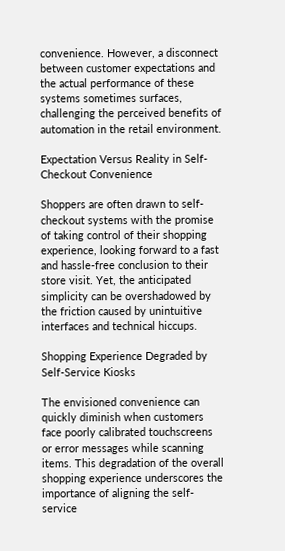convenience. However, a disconnect between customer expectations and the actual performance of these systems sometimes surfaces, challenging the perceived benefits of automation in the retail environment.

Expectation Versus Reality in Self-Checkout Convenience

Shoppers are often drawn to self-checkout systems with the promise of taking control of their shopping experience, looking forward to a fast and hassle-free conclusion to their store visit. Yet, the anticipated simplicity can be overshadowed by the friction caused by unintuitive interfaces and technical hiccups.

Shopping Experience Degraded by Self-Service Kiosks

The envisioned convenience can quickly diminish when customers face poorly calibrated touchscreens or error messages while scanning items. This degradation of the overall shopping experience underscores the importance of aligning the self-service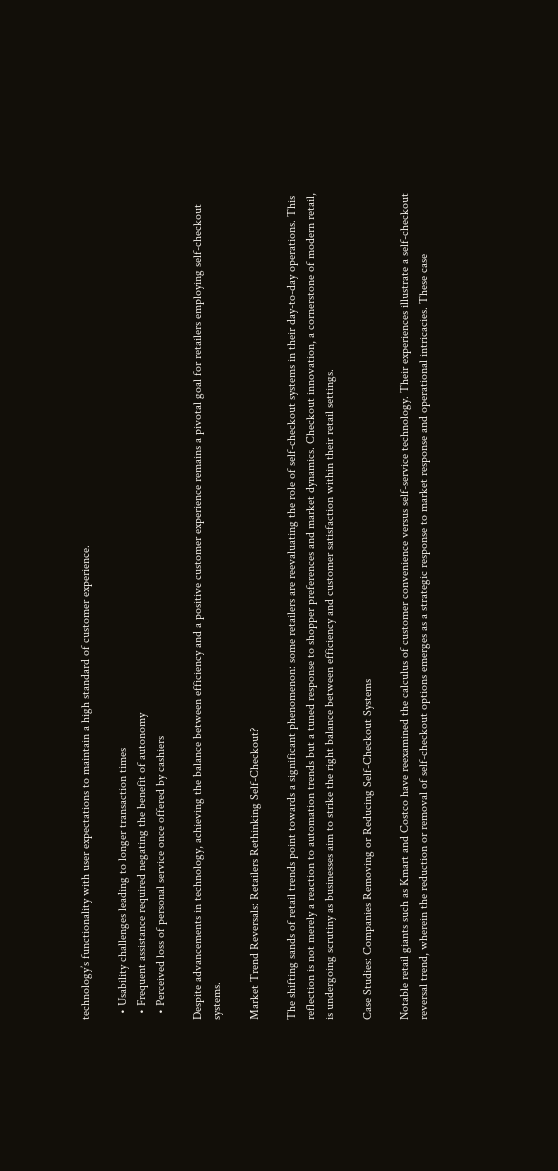technology’s functionality with user expectations to maintain a high standard of customer experience.

  • Usability challenges leading to longer transaction times
  • Frequent assistance required negating the benefit of autonomy
  • Perceived loss of personal service once offered by cashiers

Despite advancements in technology, achieving the balance between efficiency and a positive customer experience remains a pivotal goal for retailers employing self-checkout systems.

Market Trend Reversals: Retailers Rethinking Self-Checkout?

The shifting sands of retail trends point towards a significant phenomenon: some retailers are reevaluating the role of self-checkout systems in their day-to-day operations. This reflection is not merely a reaction to automation trends but a tuned response to shopper preferences and market dynamics. Checkout innovation, a cornerstone of modern retail, is undergoing scrutiny as businesses aim to strike the right balance between efficiency and customer satisfaction within their retail settings.

Case Studies: Companies Removing or Reducing Self-Checkout Systems

Notable retail giants such as Kmart and Costco have reexamined the calculus of customer convenience versus self-service technology. Their experiences illustrate a self-checkout reversal trend, wherein the reduction or removal of self-checkout options emerges as a strategic response to market response and operational intricacies. These case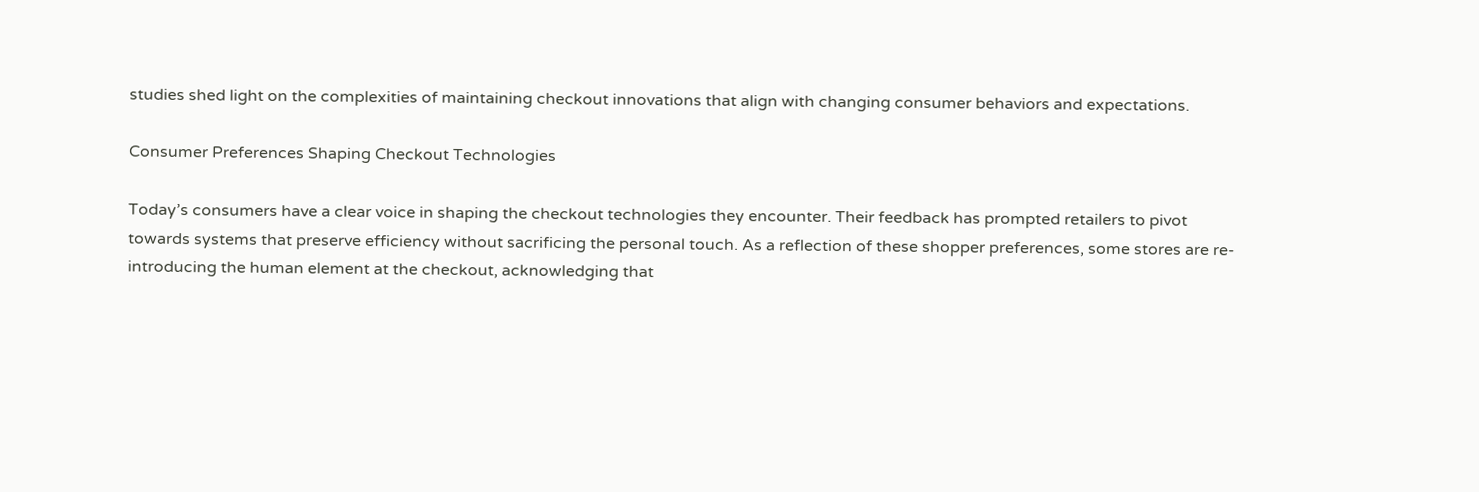studies shed light on the complexities of maintaining checkout innovations that align with changing consumer behaviors and expectations.

Consumer Preferences Shaping Checkout Technologies

Today’s consumers have a clear voice in shaping the checkout technologies they encounter. Their feedback has prompted retailers to pivot towards systems that preserve efficiency without sacrificing the personal touch. As a reflection of these shopper preferences, some stores are re-introducing the human element at the checkout, acknowledging that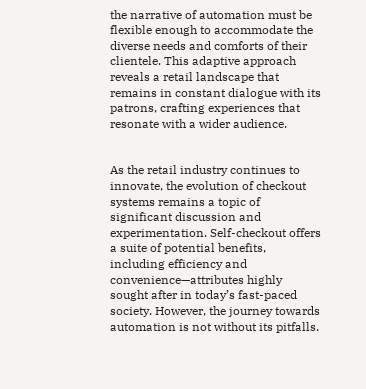the narrative of automation must be flexible enough to accommodate the diverse needs and comforts of their clientele. This adaptive approach reveals a retail landscape that remains in constant dialogue with its patrons, crafting experiences that resonate with a wider audience.


As the retail industry continues to innovate, the evolution of checkout systems remains a topic of significant discussion and experimentation. Self-checkout offers a suite of potential benefits, including efficiency and convenience—attributes highly sought after in today’s fast-paced society. However, the journey towards automation is not without its pitfalls.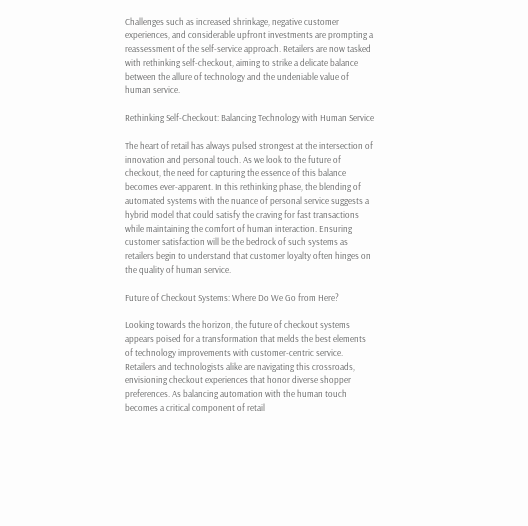Challenges such as increased shrinkage, negative customer experiences, and considerable upfront investments are prompting a reassessment of the self-service approach. Retailers are now tasked with rethinking self-checkout, aiming to strike a delicate balance between the allure of technology and the undeniable value of human service.

Rethinking Self-Checkout: Balancing Technology with Human Service

The heart of retail has always pulsed strongest at the intersection of innovation and personal touch. As we look to the future of checkout, the need for capturing the essence of this balance becomes ever-apparent. In this rethinking phase, the blending of automated systems with the nuance of personal service suggests a hybrid model that could satisfy the craving for fast transactions while maintaining the comfort of human interaction. Ensuring customer satisfaction will be the bedrock of such systems as retailers begin to understand that customer loyalty often hinges on the quality of human service.

Future of Checkout Systems: Where Do We Go from Here?

Looking towards the horizon, the future of checkout systems appears poised for a transformation that melds the best elements of technology improvements with customer-centric service. Retailers and technologists alike are navigating this crossroads, envisioning checkout experiences that honor diverse shopper preferences. As balancing automation with the human touch becomes a critical component of retail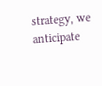strategy, we anticipate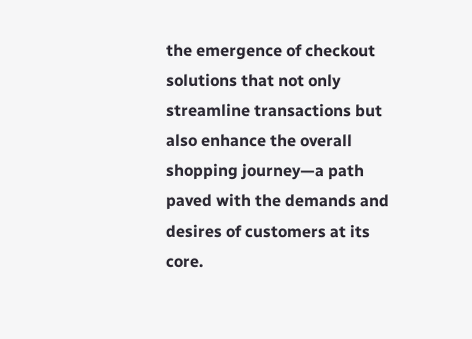the emergence of checkout solutions that not only streamline transactions but also enhance the overall shopping journey—a path paved with the demands and desires of customers at its core.